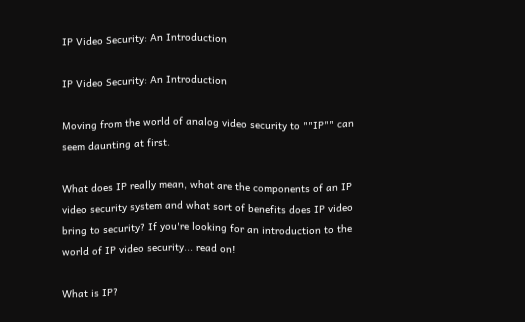IP Video Security: An Introduction

IP Video Security: An Introduction

Moving from the world of analog video security to ""IP"" can seem daunting at first.

What does IP really mean, what are the components of an IP video security system and what sort of benefits does IP video bring to security? If you're looking for an introduction to the world of IP video security... read on!

What is IP?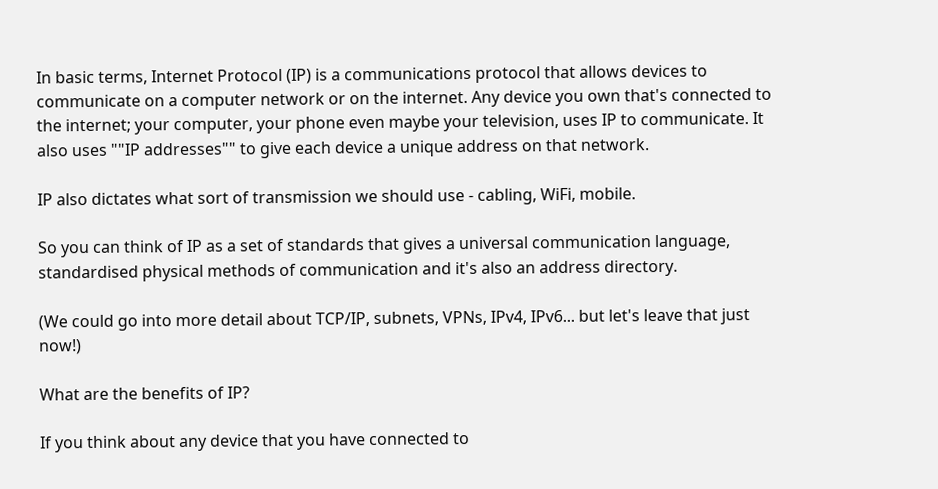In basic terms, Internet Protocol (IP) is a communications protocol that allows devices to communicate on a computer network or on the internet. Any device you own that's connected to the internet; your computer, your phone even maybe your television, uses IP to communicate. It also uses ""IP addresses"" to give each device a unique address on that network.

IP also dictates what sort of transmission we should use - cabling, WiFi, mobile.

So you can think of IP as a set of standards that gives a universal communication language, standardised physical methods of communication and it's also an address directory.

(We could go into more detail about TCP/IP, subnets, VPNs, IPv4, IPv6... but let's leave that just now!)

What are the benefits of IP?

If you think about any device that you have connected to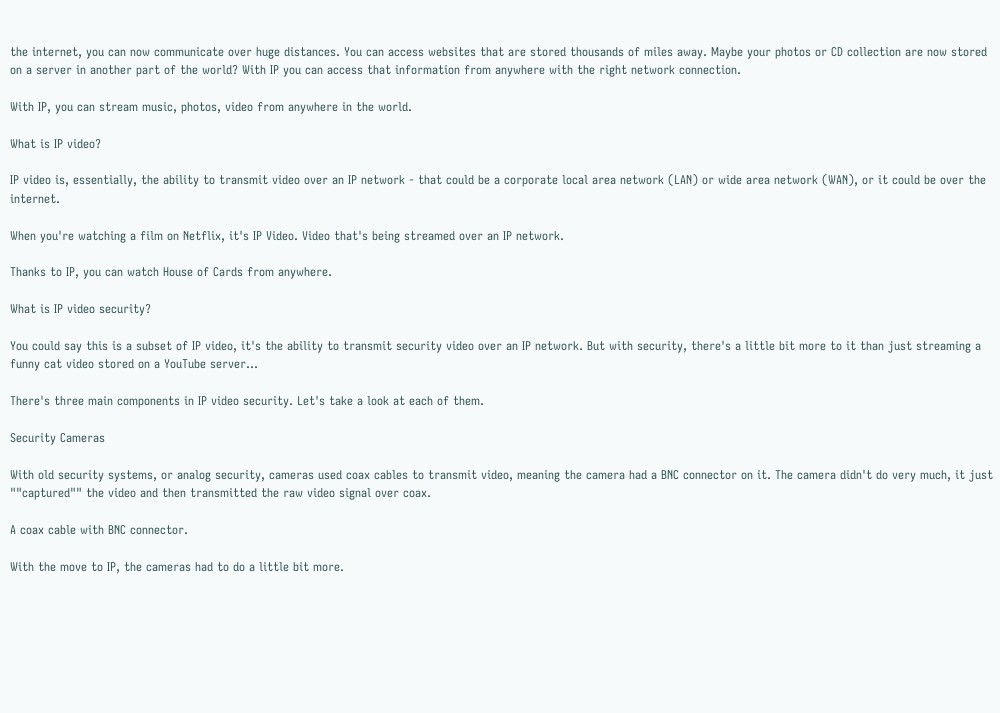the internet, you can now communicate over huge distances. You can access websites that are stored thousands of miles away. Maybe your photos or CD collection are now stored on a server in another part of the world? With IP you can access that information from anywhere with the right network connection.

With IP, you can stream music, photos, video from anywhere in the world.

What is IP video?

IP video is, essentially, the ability to transmit video over an IP network - that could be a corporate local area network (LAN) or wide area network (WAN), or it could be over the internet.

When you're watching a film on Netflix, it's IP Video. Video that's being streamed over an IP network.

Thanks to IP, you can watch House of Cards from anywhere.

What is IP video security?

You could say this is a subset of IP video, it's the ability to transmit security video over an IP network. But with security, there's a little bit more to it than just streaming a funny cat video stored on a YouTube server...

There's three main components in IP video security. Let's take a look at each of them.

Security Cameras

With old security systems, or analog security, cameras used coax cables to transmit video, meaning the camera had a BNC connector on it. The camera didn't do very much, it just ""captured"" the video and then transmitted the raw video signal over coax.

A coax cable with BNC connector.

With the move to IP, the cameras had to do a little bit more.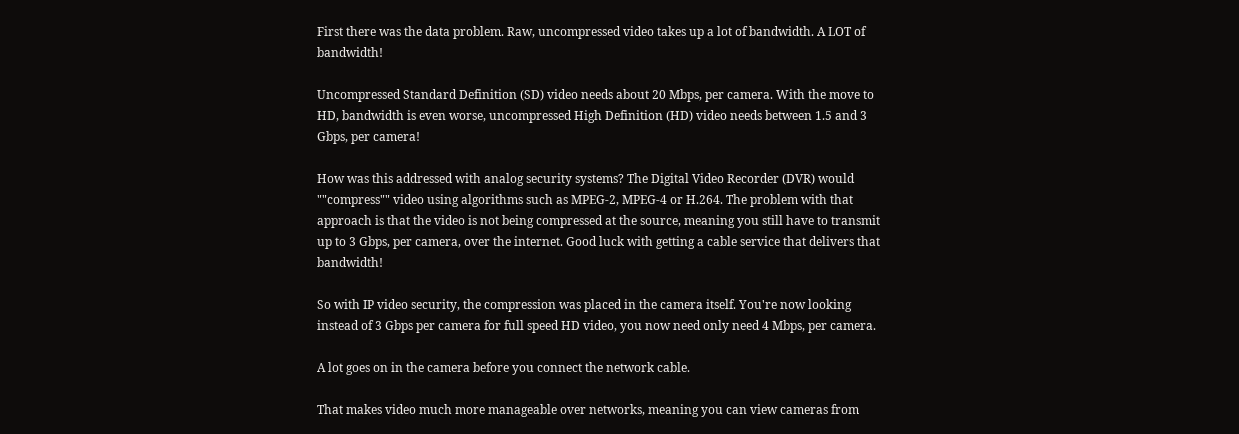First there was the data problem. Raw, uncompressed video takes up a lot of bandwidth. A LOT of bandwidth!

Uncompressed Standard Definition (SD) video needs about 20 Mbps, per camera. With the move to HD, bandwidth is even worse, uncompressed High Definition (HD) video needs between 1.5 and 3 Gbps, per camera!

How was this addressed with analog security systems? The Digital Video Recorder (DVR) would ""compress"" video using algorithms such as MPEG-2, MPEG-4 or H.264. The problem with that approach is that the video is not being compressed at the source, meaning you still have to transmit up to 3 Gbps, per camera, over the internet. Good luck with getting a cable service that delivers that bandwidth!

So with IP video security, the compression was placed in the camera itself. You're now looking instead of 3 Gbps per camera for full speed HD video, you now need only need 4 Mbps, per camera.

A lot goes on in the camera before you connect the network cable.

That makes video much more manageable over networks, meaning you can view cameras from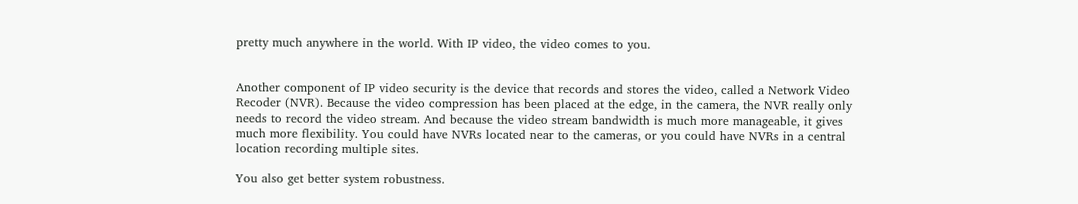pretty much anywhere in the world. With IP video, the video comes to you.


Another component of IP video security is the device that records and stores the video, called a Network Video Recoder (NVR). Because the video compression has been placed at the edge, in the camera, the NVR really only needs to record the video stream. And because the video stream bandwidth is much more manageable, it gives much more flexibility. You could have NVRs located near to the cameras, or you could have NVRs in a central location recording multiple sites.

You also get better system robustness.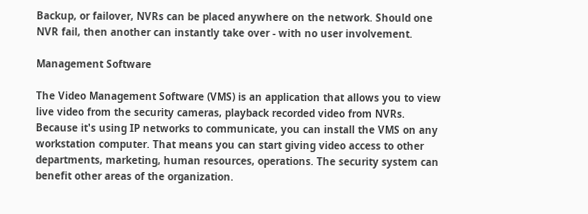Backup, or failover, NVRs can be placed anywhere on the network. Should one NVR fail, then another can instantly take over - with no user involvement.

Management Software

The Video Management Software (VMS) is an application that allows you to view live video from the security cameras, playback recorded video from NVRs. Because it's using IP networks to communicate, you can install the VMS on any workstation computer. That means you can start giving video access to other departments, marketing, human resources, operations. The security system can benefit other areas of the organization.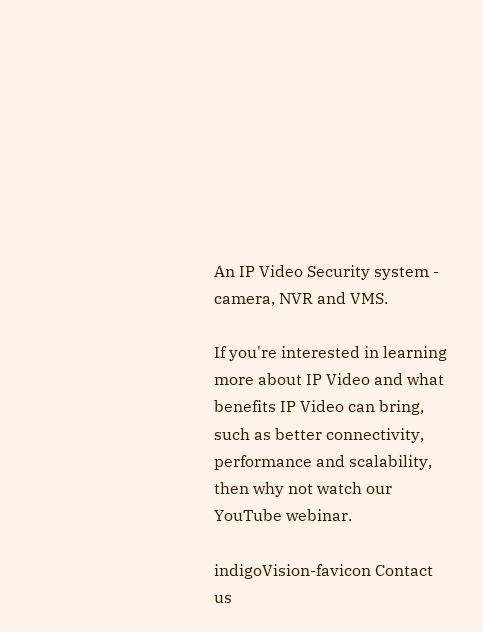An IP Video Security system - camera, NVR and VMS.

If you're interested in learning more about IP Video and what benefits IP Video can bring, such as better connectivity, performance and scalability, then why not watch our YouTube webinar.

indigoVision-favicon Contact us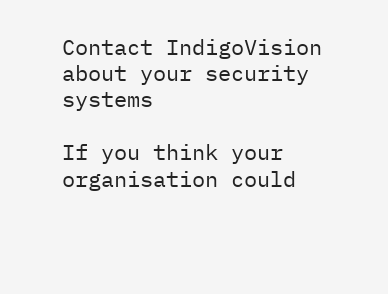Contact IndigoVision about your security systems

If you think your organisation could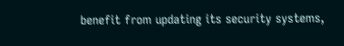benefit from updating its security systems,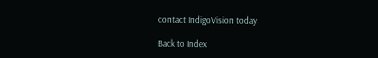contact IndigoVision today

Back to Index